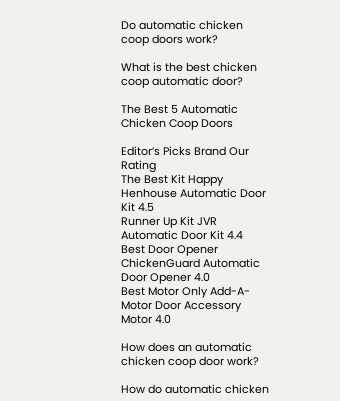Do automatic chicken coop doors work?

What is the best chicken coop automatic door?

The Best 5 Automatic Chicken Coop Doors

Editor’s Picks Brand Our Rating
The Best Kit Happy Henhouse Automatic Door Kit 4.5
Runner Up Kit JVR Automatic Door Kit 4.4
Best Door Opener ChickenGuard Automatic Door Opener 4.0
Best Motor Only Add-A-Motor Door Accessory Motor 4.0

How does an automatic chicken coop door work?

How do automatic chicken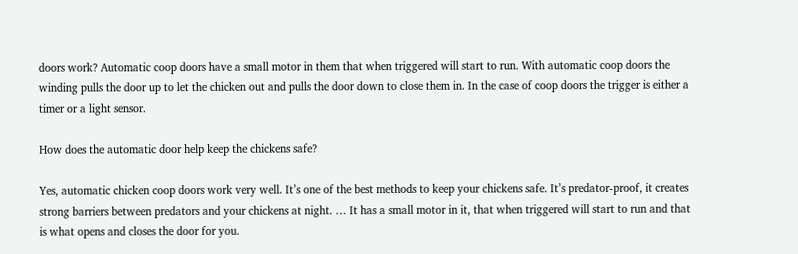doors work? Automatic coop doors have a small motor in them that when triggered will start to run. With automatic coop doors the winding pulls the door up to let the chicken out and pulls the door down to close them in. In the case of coop doors the trigger is either a timer or a light sensor.

How does the automatic door help keep the chickens safe?

Yes, automatic chicken coop doors work very well. It’s one of the best methods to keep your chickens safe. It’s predator-proof, it creates strong barriers between predators and your chickens at night. … It has a small motor in it, that when triggered will start to run and that is what opens and closes the door for you.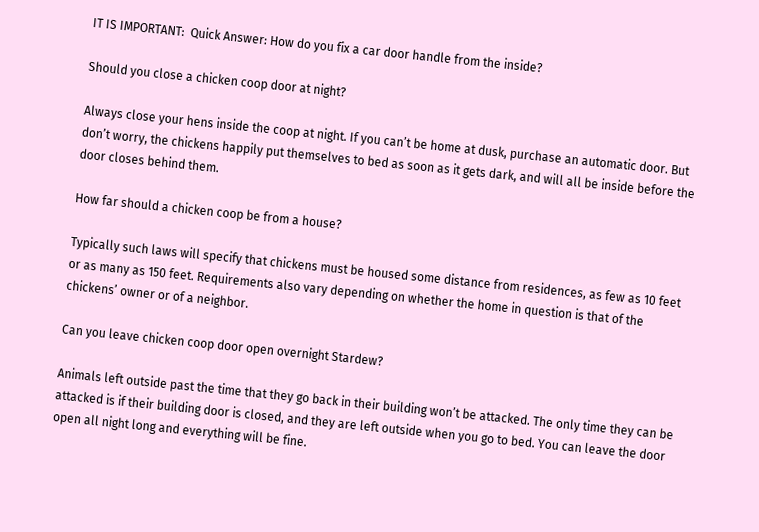IT IS IMPORTANT:  Quick Answer: How do you fix a car door handle from the inside?

Should you close a chicken coop door at night?

Always close your hens inside the coop at night. If you can’t be home at dusk, purchase an automatic door. But don’t worry, the chickens happily put themselves to bed as soon as it gets dark, and will all be inside before the door closes behind them.

How far should a chicken coop be from a house?

Typically such laws will specify that chickens must be housed some distance from residences, as few as 10 feet or as many as 150 feet. Requirements also vary depending on whether the home in question is that of the chickens’ owner or of a neighbor.

Can you leave chicken coop door open overnight Stardew?

Animals left outside past the time that they go back in their building won’t be attacked. The only time they can be attacked is if their building door is closed, and they are left outside when you go to bed. You can leave the door open all night long and everything will be fine.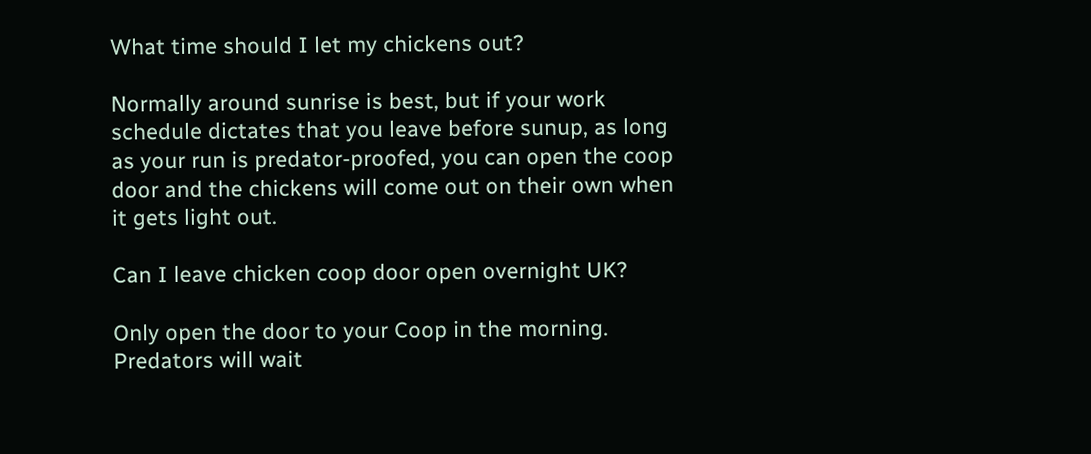What time should I let my chickens out?

Normally around sunrise is best, but if your work schedule dictates that you leave before sunup, as long as your run is predator-proofed, you can open the coop door and the chickens will come out on their own when it gets light out.

Can I leave chicken coop door open overnight UK?

Only open the door to your Coop in the morning. Predators will wait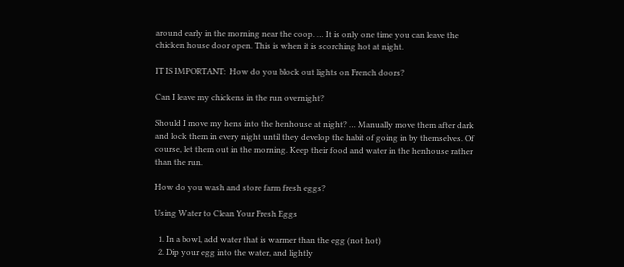around early in the morning near the coop. … It is only one time you can leave the chicken house door open. This is when it is scorching hot at night.

IT IS IMPORTANT:  How do you block out lights on French doors?

Can I leave my chickens in the run overnight?

Should I move my hens into the henhouse at night? … Manually move them after dark and lock them in every night until they develop the habit of going in by themselves. Of course, let them out in the morning. Keep their food and water in the henhouse rather than the run.

How do you wash and store farm fresh eggs?

Using Water to Clean Your Fresh Eggs

  1. In a bowl, add water that is warmer than the egg (not hot)
  2. Dip your egg into the water, and lightly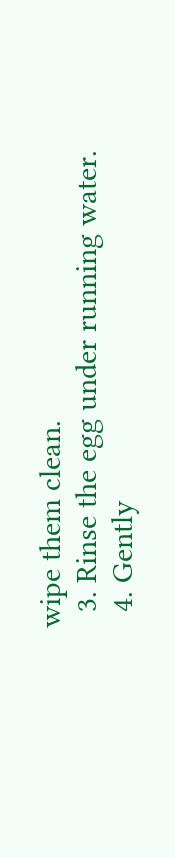wipe them clean.
  3. Rinse the egg under running water.
  4. Gently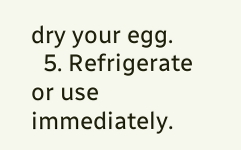dry your egg.
  5. Refrigerate or use immediately.